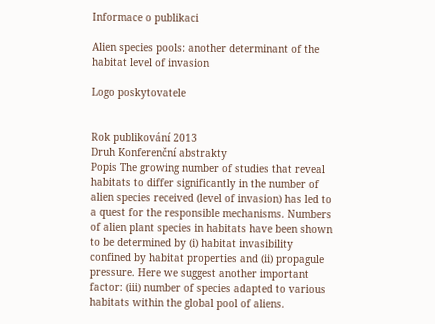Informace o publikaci

Alien species pools: another determinant of the habitat level of invasion

Logo poskytovatele


Rok publikování 2013
Druh Konferenční abstrakty
Popis The growing number of studies that reveal habitats to differ significantly in the number of alien species received (level of invasion) has led to a quest for the responsible mechanisms. Numbers of alien plant species in habitats have been shown to be determined by (i) habitat invasibility confined by habitat properties and (ii) propagule pressure. Here we suggest another important factor: (iii) number of species adapted to various habitats within the global pool of aliens.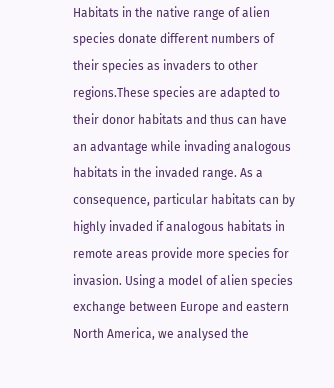Habitats in the native range of alien species donate different numbers of their species as invaders to other regions.These species are adapted to their donor habitats and thus can have an advantage while invading analogous habitats in the invaded range. As a consequence, particular habitats can by highly invaded if analogous habitats in remote areas provide more species for invasion. Using a model of alien species exchange between Europe and eastern North America, we analysed the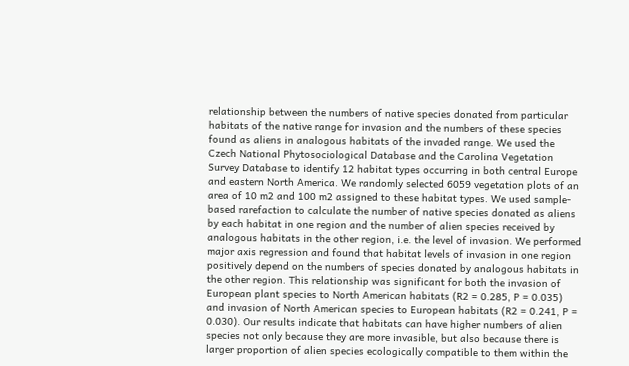relationship between the numbers of native species donated from particular habitats of the native range for invasion and the numbers of these species found as aliens in analogous habitats of the invaded range. We used the Czech National Phytosociological Database and the Carolina Vegetation Survey Database to identify 12 habitat types occurring in both central Europe and eastern North America. We randomly selected 6059 vegetation plots of an area of 10 m2 and 100 m2 assigned to these habitat types. We used sample-based rarefaction to calculate the number of native species donated as aliens by each habitat in one region and the number of alien species received by analogous habitats in the other region, i.e. the level of invasion. We performed major axis regression and found that habitat levels of invasion in one region positively depend on the numbers of species donated by analogous habitats in the other region. This relationship was significant for both the invasion of European plant species to North American habitats (R2 = 0.285, P = 0.035) and invasion of North American species to European habitats (R2 = 0.241, P = 0.030). Our results indicate that habitats can have higher numbers of alien species not only because they are more invasible, but also because there is larger proportion of alien species ecologically compatible to them within the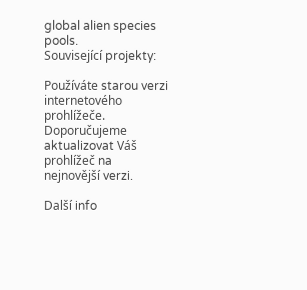global alien species pools.
Související projekty:

Používáte starou verzi internetového prohlížeče. Doporučujeme aktualizovat Váš prohlížeč na nejnovější verzi.

Další info